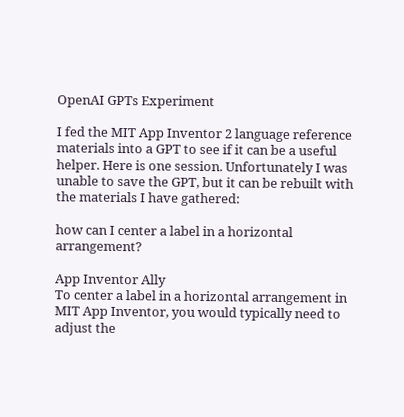OpenAI GPTs Experiment

I fed the MIT App Inventor 2 language reference materials into a GPT to see if it can be a useful helper. Here is one session. Unfortunately I was unable to save the GPT, but it can be rebuilt with the materials I have gathered:

how can I center a label in a horizontal arrangement?

App Inventor Ally
To center a label in a horizontal arrangement in MIT App Inventor, you would typically need to adjust the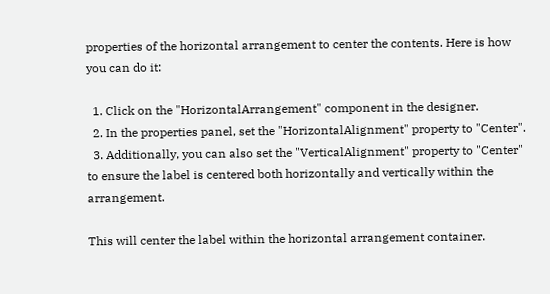properties of the horizontal arrangement to center the contents. Here is how you can do it:

  1. Click on the "HorizontalArrangement" component in the designer.
  2. In the properties panel, set the "HorizontalAlignment" property to "Center".
  3. Additionally, you can also set the "VerticalAlignment" property to "Center" to ensure the label is centered both horizontally and vertically within the arrangement.

This will center the label within the horizontal arrangement container.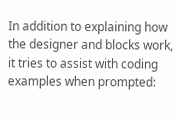In addition to explaining how the designer and blocks work, it tries to assist with coding examples when prompted: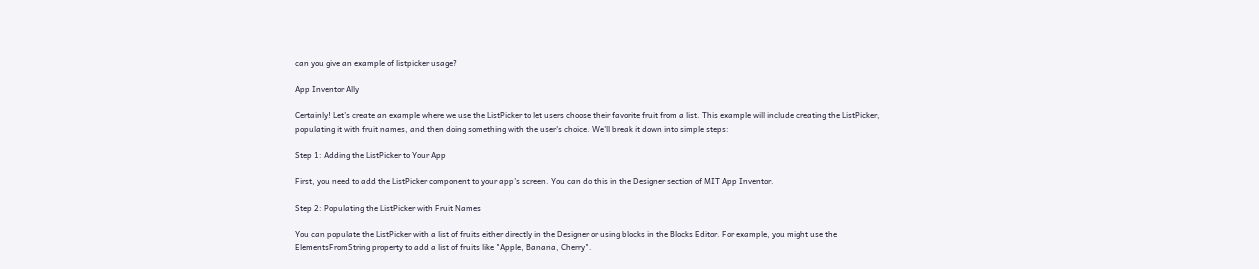can you give an example of listpicker usage?

App Inventor Ally

Certainly! Let's create an example where we use the ListPicker to let users choose their favorite fruit from a list. This example will include creating the ListPicker, populating it with fruit names, and then doing something with the user's choice. We'll break it down into simple steps:

Step 1: Adding the ListPicker to Your App

First, you need to add the ListPicker component to your app's screen. You can do this in the Designer section of MIT App Inventor.

Step 2: Populating the ListPicker with Fruit Names

You can populate the ListPicker with a list of fruits either directly in the Designer or using blocks in the Blocks Editor. For example, you might use the ElementsFromString property to add a list of fruits like "Apple, Banana, Cherry".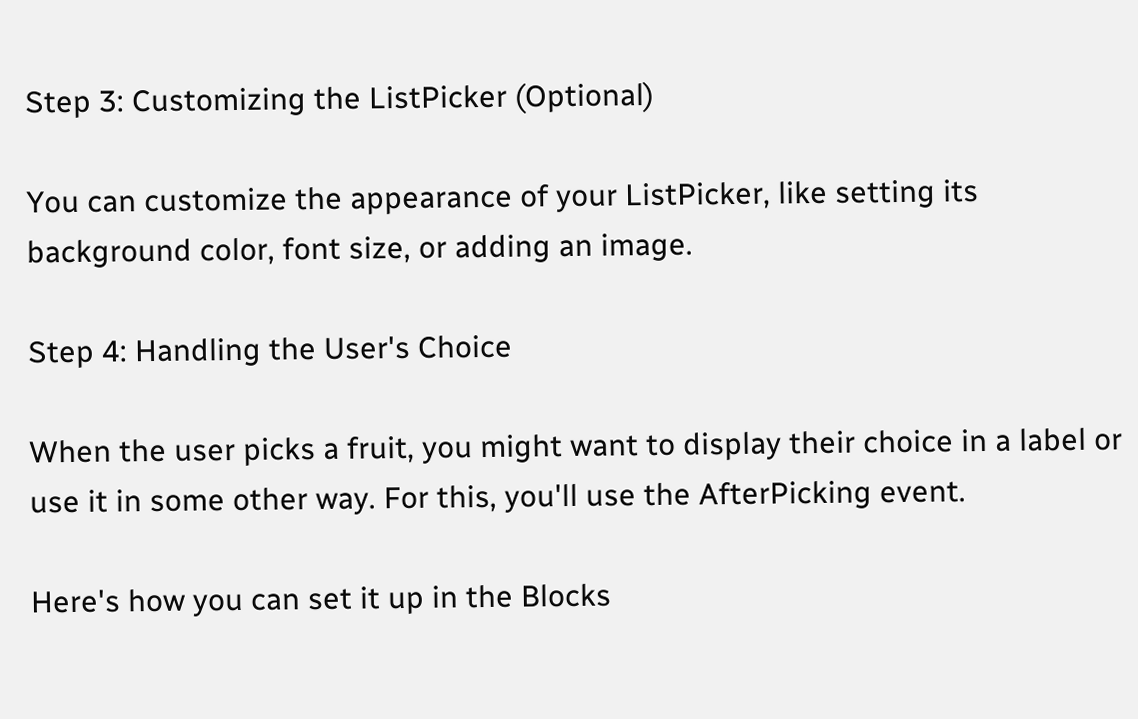Step 3: Customizing the ListPicker (Optional)

You can customize the appearance of your ListPicker, like setting its background color, font size, or adding an image.

Step 4: Handling the User's Choice

When the user picks a fruit, you might want to display their choice in a label or use it in some other way. For this, you'll use the AfterPicking event.

Here's how you can set it up in the Blocks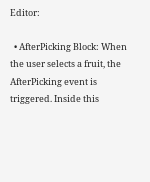Editor:

  • AfterPicking Block: When the user selects a fruit, the AfterPicking event is triggered. Inside this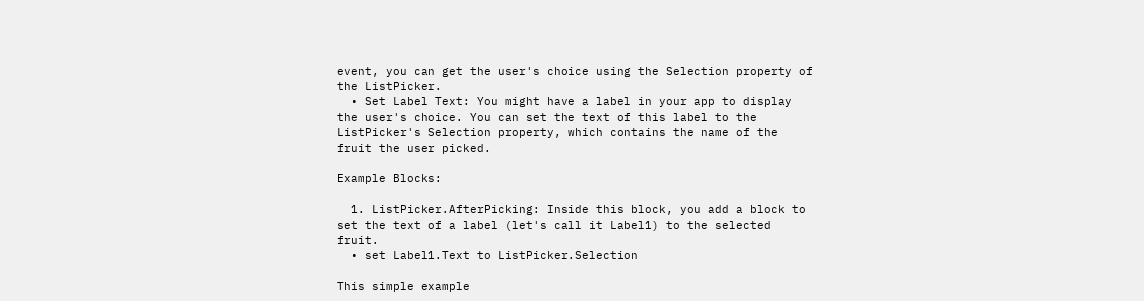event, you can get the user's choice using the Selection property of the ListPicker.
  • Set Label Text: You might have a label in your app to display the user's choice. You can set the text of this label to the ListPicker's Selection property, which contains the name of the fruit the user picked.

Example Blocks:

  1. ListPicker.AfterPicking: Inside this block, you add a block to set the text of a label (let's call it Label1) to the selected fruit.
  • set Label1.Text to ListPicker.Selection

This simple example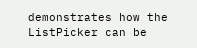demonstrates how the ListPicker can be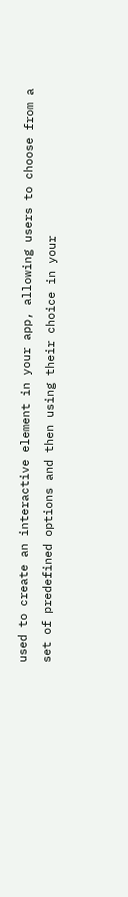used to create an interactive element in your app, allowing users to choose from a set of predefined options and then using their choice in your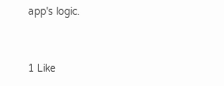app's logic.


1 Like